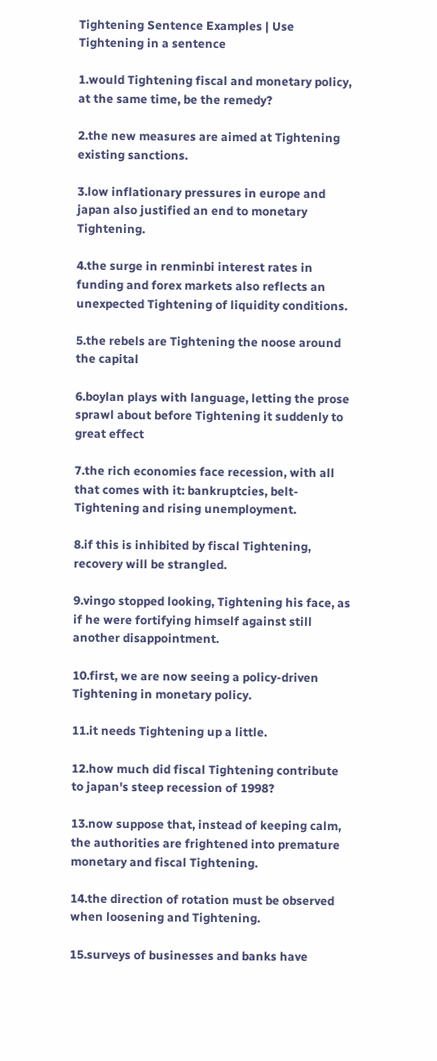Tightening Sentence Examples | Use Tightening in a sentence

1.would Tightening fiscal and monetary policy, at the same time, be the remedy?

2.the new measures are aimed at Tightening existing sanctions.

3.low inflationary pressures in europe and japan also justified an end to monetary Tightening.

4.the surge in renminbi interest rates in funding and forex markets also reflects an unexpected Tightening of liquidity conditions.

5.the rebels are Tightening the noose around the capital

6.boylan plays with language, letting the prose sprawl about before Tightening it suddenly to great effect

7.the rich economies face recession, with all that comes with it: bankruptcies, belt-Tightening and rising unemployment.

8.if this is inhibited by fiscal Tightening, recovery will be strangled.

9.vingo stopped looking, Tightening his face, as if he were fortifying himself against still another disappointment.

10.first, we are now seeing a policy-driven Tightening in monetary policy.

11.it needs Tightening up a little.

12.how much did fiscal Tightening contribute to japan's steep recession of 1998?

13.now suppose that, instead of keeping calm, the authorities are frightened into premature monetary and fiscal Tightening.

14.the direction of rotation must be observed when loosening and Tightening.

15.surveys of businesses and banks have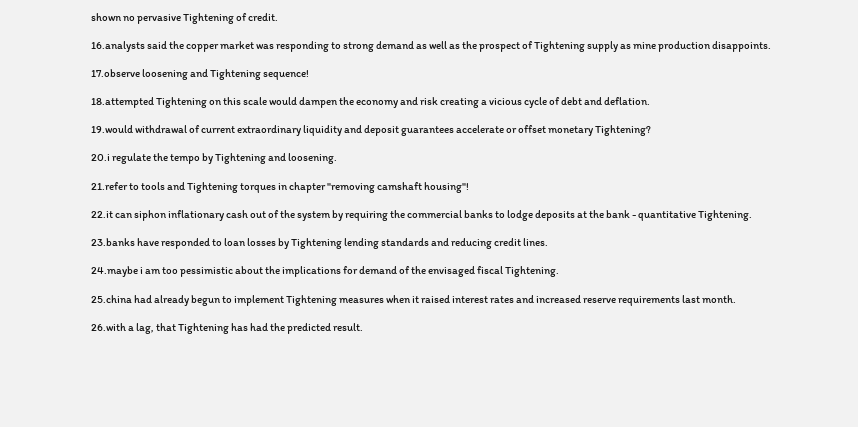shown no pervasive Tightening of credit.

16.analysts said the copper market was responding to strong demand as well as the prospect of Tightening supply as mine production disappoints.

17.observe loosening and Tightening sequence!

18.attempted Tightening on this scale would dampen the economy and risk creating a vicious cycle of debt and deflation.

19.would withdrawal of current extraordinary liquidity and deposit guarantees accelerate or offset monetary Tightening?

20.i regulate the tempo by Tightening and loosening.

21.refer to tools and Tightening torques in chapter "removing camshaft housing"!

22.it can siphon inflationary cash out of the system by requiring the commercial banks to lodge deposits at the bank - quantitative Tightening.

23.banks have responded to loan losses by Tightening lending standards and reducing credit lines.

24.maybe i am too pessimistic about the implications for demand of the envisaged fiscal Tightening.

25.china had already begun to implement Tightening measures when it raised interest rates and increased reserve requirements last month.

26.with a lag, that Tightening has had the predicted result.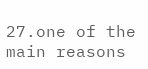27.one of the main reasons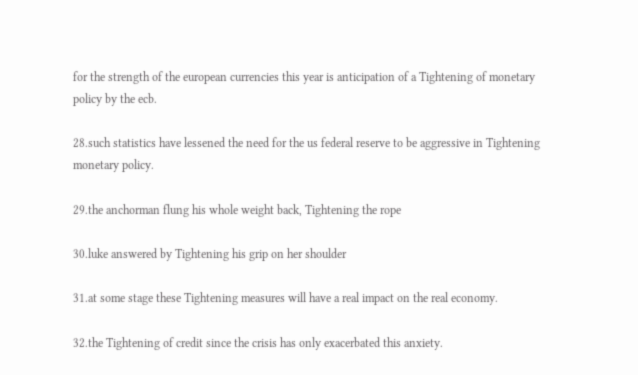for the strength of the european currencies this year is anticipation of a Tightening of monetary policy by the ecb.

28.such statistics have lessened the need for the us federal reserve to be aggressive in Tightening monetary policy.

29.the anchorman flung his whole weight back, Tightening the rope

30.luke answered by Tightening his grip on her shoulder

31.at some stage these Tightening measures will have a real impact on the real economy.

32.the Tightening of credit since the crisis has only exacerbated this anxiety.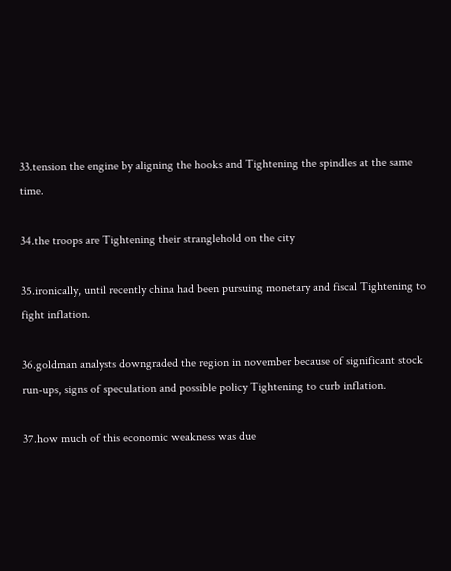33.tension the engine by aligning the hooks and Tightening the spindles at the same time.

34.the troops are Tightening their stranglehold on the city

35.ironically, until recently china had been pursuing monetary and fiscal Tightening to fight inflation.

36.goldman analysts downgraded the region in november because of significant stock run-ups, signs of speculation and possible policy Tightening to curb inflation.

37.how much of this economic weakness was due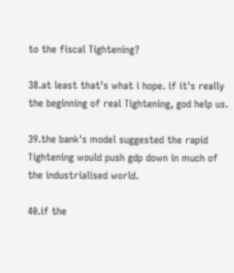to the fiscal Tightening?

38.at least that's what i hope. if it's really the beginning of real Tightening, god help us.

39.the bank's model suggested the rapid Tightening would push gdp down in much of the industrialised world.

40.if the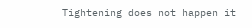Tightening does not happen it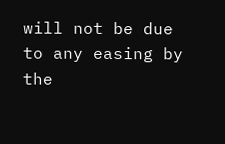will not be due to any easing by the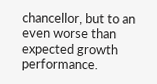chancellor, but to an even worse than expected growth performance.